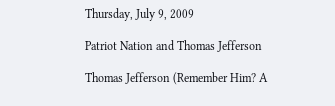Thursday, July 9, 2009

Patriot Nation and Thomas Jefferson

Thomas Jefferson (Remember Him? A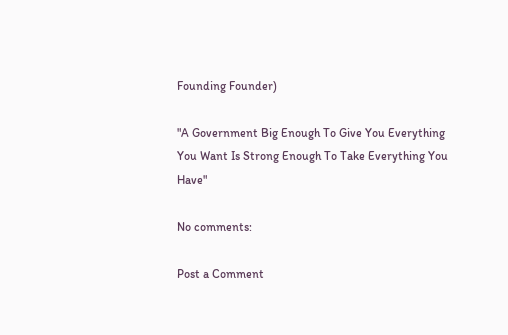Founding Founder)

"A Government Big Enough To Give You Everything You Want Is Strong Enough To Take Everything You Have"

No comments:

Post a Comment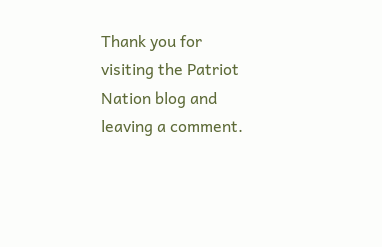Thank you for visiting the Patriot Nation blog and leaving a comment.